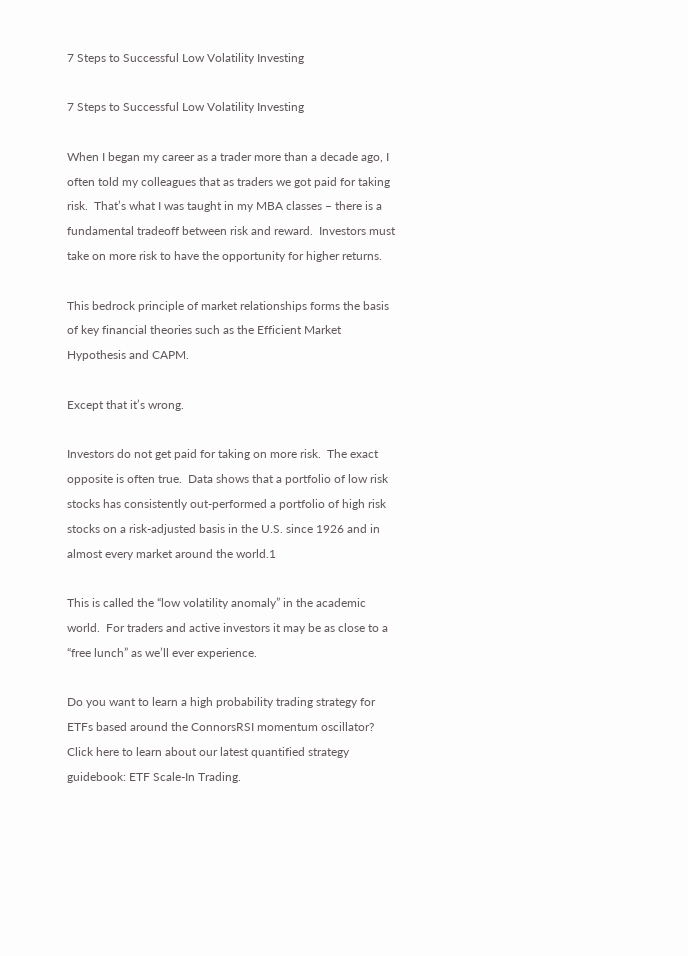7 Steps to Successful Low Volatility Investing

7 Steps to Successful Low Volatility Investing

When I began my career as a trader more than a decade ago, I often told my colleagues that as traders we got paid for taking risk.  That’s what I was taught in my MBA classes – there is a fundamental tradeoff between risk and reward.  Investors must take on more risk to have the opportunity for higher returns.

This bedrock principle of market relationships forms the basis of key financial theories such as the Efficient Market Hypothesis and CAPM.

Except that it’s wrong.

Investors do not get paid for taking on more risk.  The exact opposite is often true.  Data shows that a portfolio of low risk stocks has consistently out-performed a portfolio of high risk stocks on a risk-adjusted basis in the U.S. since 1926 and in almost every market around the world.1

This is called the “low volatility anomaly” in the academic world.  For traders and active investors it may be as close to a “free lunch” as we’ll ever experience.

Do you want to learn a high probability trading strategy for ETFs based around the ConnorsRSI momentum oscillator? Click here to learn about our latest quantified strategy guidebook: ETF Scale-In Trading.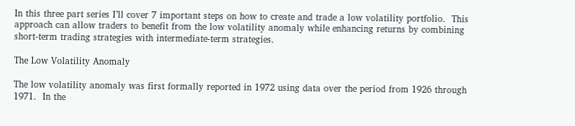In this three part series I’ll cover 7 important steps on how to create and trade a low volatility portfolio.  This approach can allow traders to benefit from the low volatility anomaly while enhancing returns by combining short-term trading strategies with intermediate-term strategies.

The Low Volatility Anomaly

The low volatility anomaly was first formally reported in 1972 using data over the period from 1926 through 1971.  In the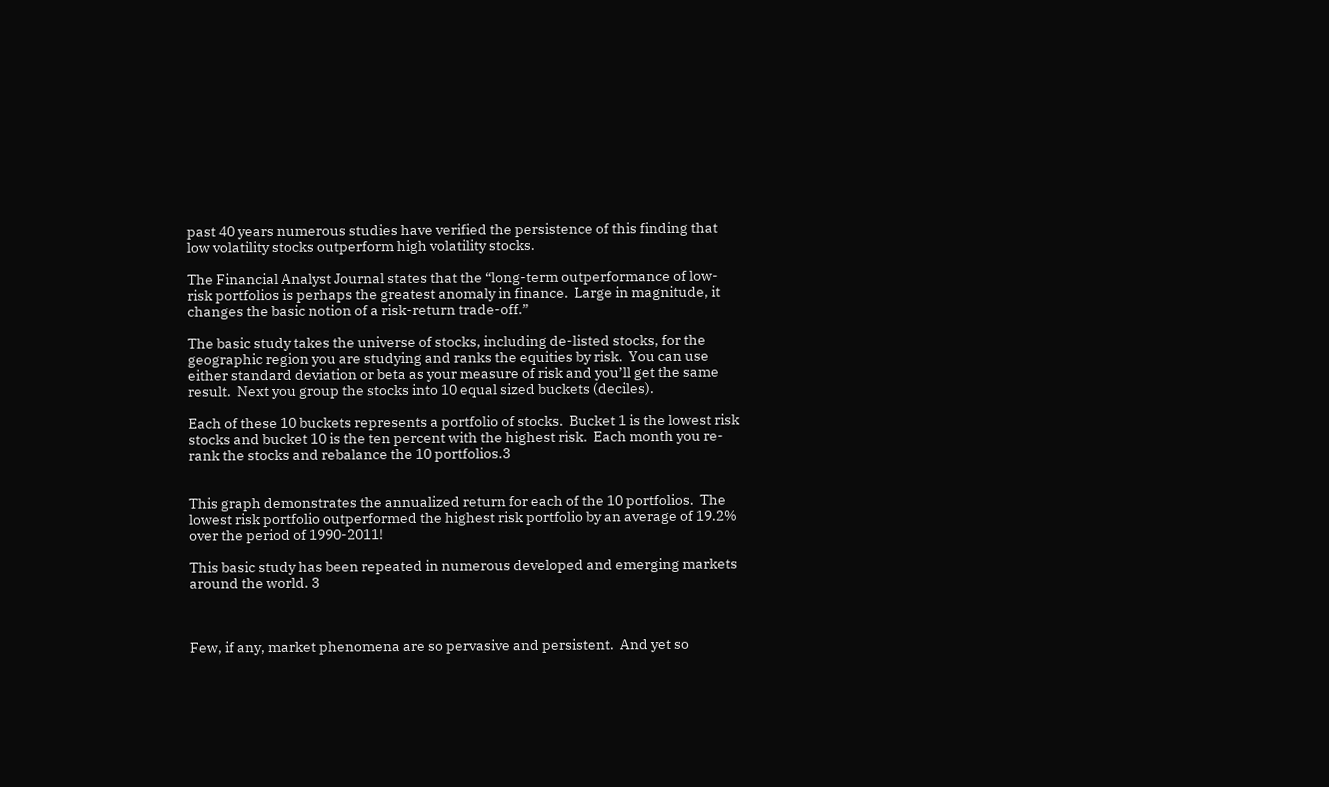past 40 years numerous studies have verified the persistence of this finding that low volatility stocks outperform high volatility stocks.

The Financial Analyst Journal states that the “long-term outperformance of low-risk portfolios is perhaps the greatest anomaly in finance.  Large in magnitude, it changes the basic notion of a risk-return trade-off.”

The basic study takes the universe of stocks, including de-listed stocks, for the geographic region you are studying and ranks the equities by risk.  You can use either standard deviation or beta as your measure of risk and you’ll get the same result.  Next you group the stocks into 10 equal sized buckets (deciles).

Each of these 10 buckets represents a portfolio of stocks.  Bucket 1 is the lowest risk stocks and bucket 10 is the ten percent with the highest risk.  Each month you re-rank the stocks and rebalance the 10 portfolios.3


This graph demonstrates the annualized return for each of the 10 portfolios.  The lowest risk portfolio outperformed the highest risk portfolio by an average of 19.2% over the period of 1990-2011!

This basic study has been repeated in numerous developed and emerging markets around the world. 3



Few, if any, market phenomena are so pervasive and persistent.  And yet so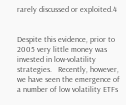rarely discussed or exploited.4


Despite this evidence, prior to 2005 very little money was invested in low-volatility strategies.   Recently, however, we have seen the emergence of a number of low volatility ETFs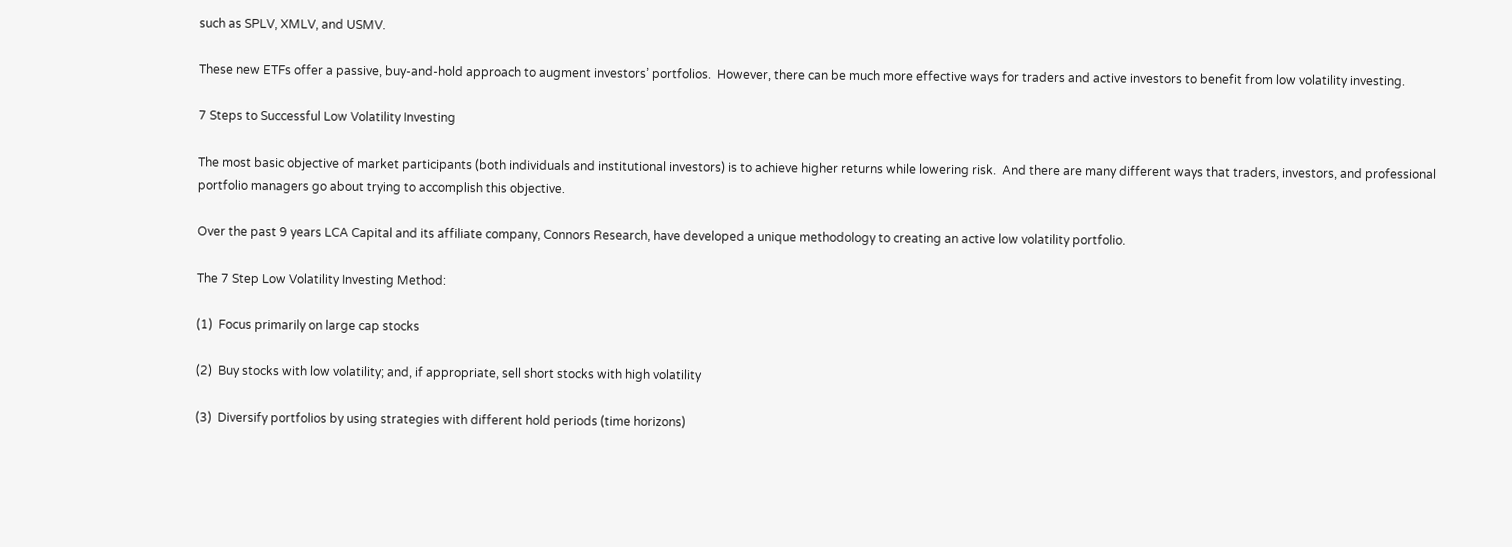such as SPLV, XMLV, and USMV.

These new ETFs offer a passive, buy-and-hold approach to augment investors’ portfolios.  However, there can be much more effective ways for traders and active investors to benefit from low volatility investing.

7 Steps to Successful Low Volatility Investing

The most basic objective of market participants (both individuals and institutional investors) is to achieve higher returns while lowering risk.  And there are many different ways that traders, investors, and professional portfolio managers go about trying to accomplish this objective.

Over the past 9 years LCA Capital and its affiliate company, Connors Research, have developed a unique methodology to creating an active low volatility portfolio.

The 7 Step Low Volatility Investing Method:

(1)  Focus primarily on large cap stocks

(2)  Buy stocks with low volatility; and, if appropriate, sell short stocks with high volatility

(3)  Diversify portfolios by using strategies with different hold periods (time horizons)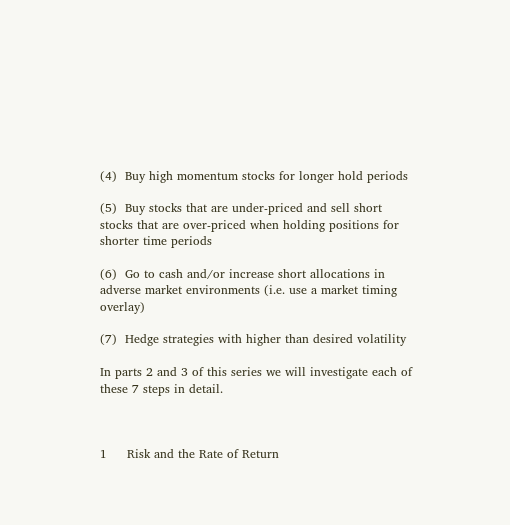(4)  Buy high momentum stocks for longer hold periods

(5)  Buy stocks that are under-priced and sell short stocks that are over-priced when holding positions for shorter time periods

(6)  Go to cash and/or increase short allocations in adverse market environments (i.e. use a market timing overlay)

(7)  Hedge strategies with higher than desired volatility

In parts 2 and 3 of this series we will investigate each of these 7 steps in detail.



1     Risk and the Rate of Return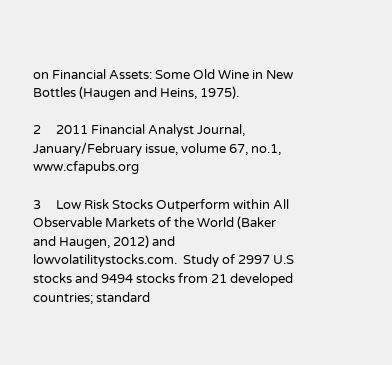on Financial Assets: Some Old Wine in New Bottles (Haugen and Heins, 1975).

2     2011 Financial Analyst Journal, January/February issue, volume 67, no.1, www.cfapubs.org

3     Low Risk Stocks Outperform within All Observable Markets of the World (Baker and Haugen, 2012) and lowvolatilitystocks.com.  Study of 2997 U.S stocks and 9494 stocks from 21 developed countries; standard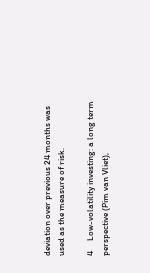deviation over previous 24 months was used as the measure of risk.

4     Low-volatility investing: a long term perspective (Pim van Vliet),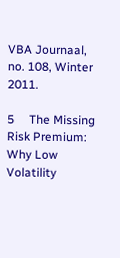VBA Journaal, no. 108, Winter 2011.

5     The Missing Risk Premium: Why Low Volatility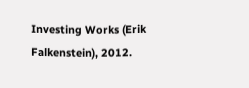Investing Works (Erik Falkenstein), 2012.